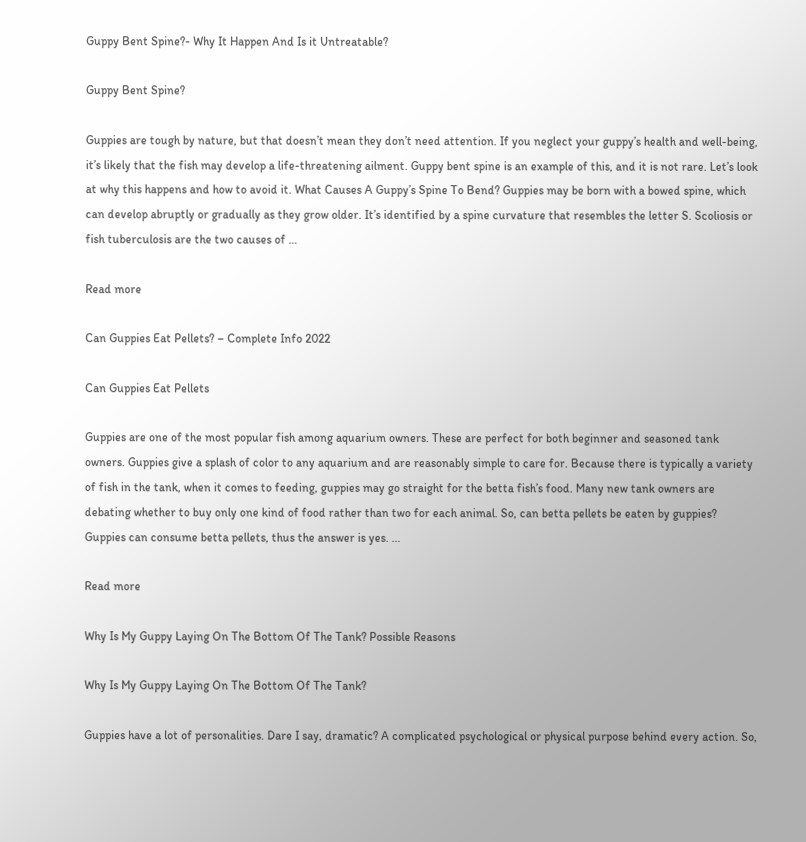Guppy Bent Spine?- Why It Happen And Is it Untreatable?

Guppy Bent Spine?

Guppies are tough by nature, but that doesn’t mean they don’t need attention. If you neglect your guppy’s health and well-being, it’s likely that the fish may develop a life-threatening ailment. Guppy bent spine is an example of this, and it is not rare. Let’s look at why this happens and how to avoid it. What Causes A Guppy’s Spine To Bend? Guppies may be born with a bowed spine, which can develop abruptly or gradually as they grow older. It’s identified by a spine curvature that resembles the letter S. Scoliosis or fish tuberculosis are the two causes of …

Read more

Can Guppies Eat Pellets? – Complete Info 2022

Can Guppies Eat Pellets

Guppies are one of the most popular fish among aquarium owners. These are perfect for both beginner and seasoned tank owners. Guppies give a splash of color to any aquarium and are reasonably simple to care for. Because there is typically a variety of fish in the tank, when it comes to feeding, guppies may go straight for the betta fish’s food. Many new tank owners are debating whether to buy only one kind of food rather than two for each animal. So, can betta pellets be eaten by guppies? Guppies can consume betta pellets, thus the answer is yes. …

Read more

Why Is My Guppy Laying On The Bottom Of The Tank? Possible Reasons

Why Is My Guppy Laying On The Bottom Of The Tank?

Guppies have a lot of personalities. Dare I say, dramatic? A complicated psychological or physical purpose behind every action. So,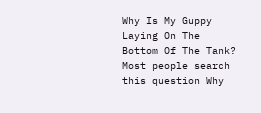Why Is My Guppy Laying On The Bottom Of The Tank? Most people search this question Why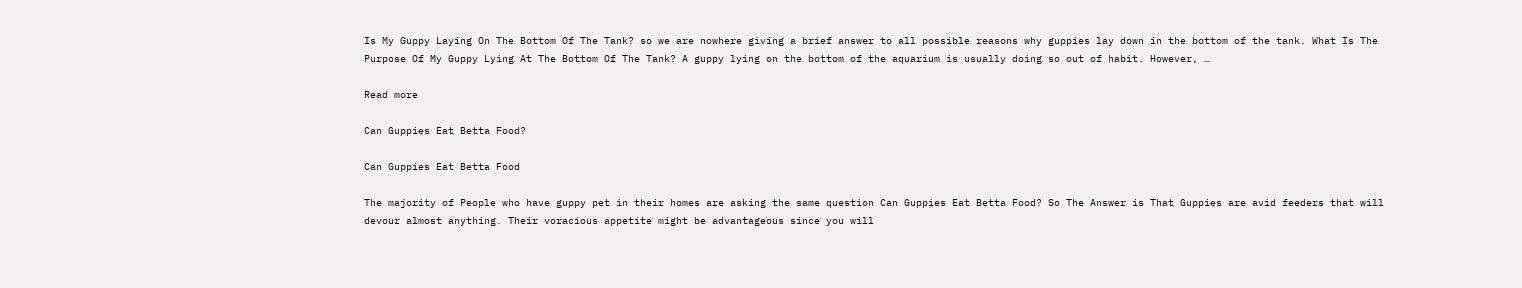Is My Guppy Laying On The Bottom Of The Tank? so we are nowhere giving a brief answer to all possible reasons why guppies lay down in the bottom of the tank. What Is The Purpose Of My Guppy Lying At The Bottom Of The Tank? A guppy lying on the bottom of the aquarium is usually doing so out of habit. However, …

Read more

Can Guppies Eat Betta Food?

Can Guppies Eat Betta Food

The majority of People who have guppy pet in their homes are asking the same question Can Guppies Eat Betta Food? So The Answer is That Guppies are avid feeders that will devour almost anything. Their voracious appetite might be advantageous since you will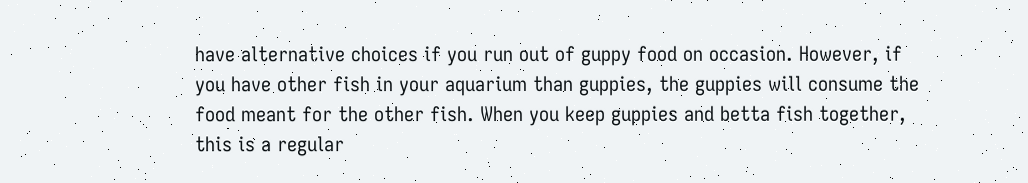have alternative choices if you run out of guppy food on occasion. However, if you have other fish in your aquarium than guppies, the guppies will consume the food meant for the other fish. When you keep guppies and betta fish together, this is a regular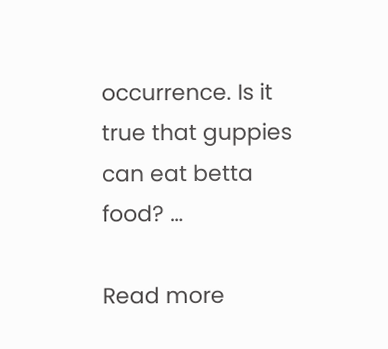occurrence. Is it true that guppies can eat betta food? …

Read more